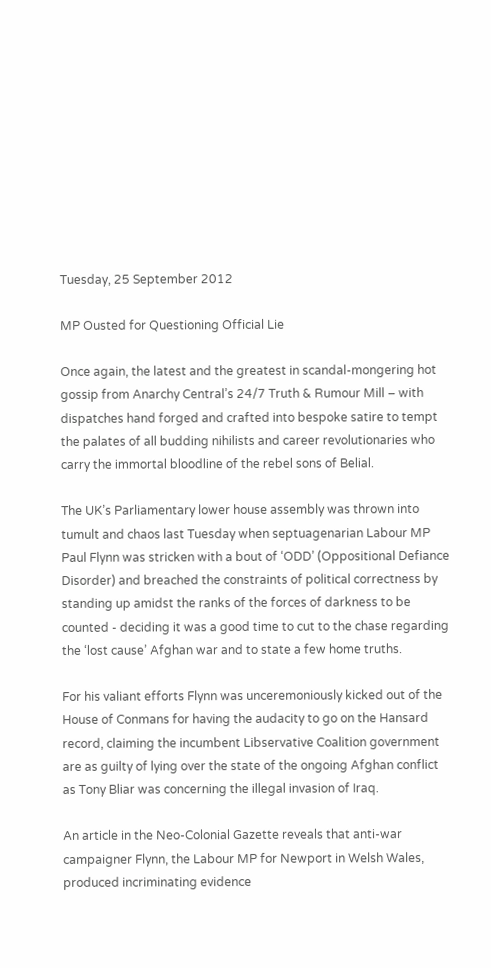Tuesday, 25 September 2012

MP Ousted for Questioning Official Lie

Once again, the latest and the greatest in scandal-mongering hot gossip from Anarchy Central’s 24/7 Truth & Rumour Mill – with dispatches hand forged and crafted into bespoke satire to tempt the palates of all budding nihilists and career revolutionaries who carry the immortal bloodline of the rebel sons of Belial.

The UK’s Parliamentary lower house assembly was thrown into tumult and chaos last Tuesday when septuagenarian Labour MP Paul Flynn was stricken with a bout of ‘ODD’ (Oppositional Defiance Disorder) and breached the constraints of political correctness by standing up amidst the ranks of the forces of darkness to be counted - deciding it was a good time to cut to the chase regarding the ‘lost cause’ Afghan war and to state a few home truths.

For his valiant efforts Flynn was unceremoniously kicked out of the House of Conmans for having the audacity to go on the Hansard record, claiming the incumbent Libservative Coalition government are as guilty of lying over the state of the ongoing Afghan conflict as Tony Bliar was concerning the illegal invasion of Iraq.

An article in the Neo-Colonial Gazette reveals that anti-war campaigner Flynn, the Labour MP for Newport in Welsh Wales, produced incriminating evidence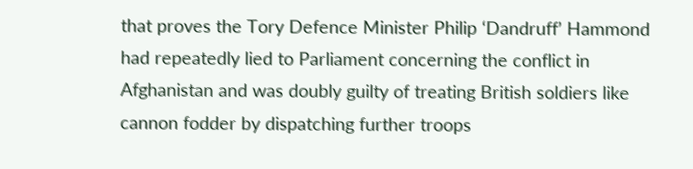that proves the Tory Defence Minister Philip ‘Dandruff’ Hammond had repeatedly lied to Parliament concerning the conflict in Afghanistan and was doubly guilty of treating British soldiers like cannon fodder by dispatching further troops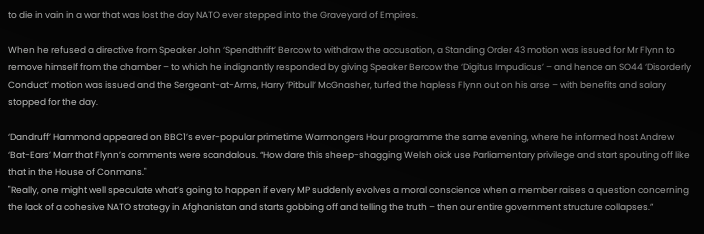to die in vain in a war that was lost the day NATO ever stepped into the Graveyard of Empires.

When he refused a directive from Speaker John ‘Spendthrift’ Bercow to withdraw the accusation, a Standing Order 43 motion was issued for Mr Flynn to remove himself from the chamber – to which he indignantly responded by giving Speaker Bercow the ‘Digitus Impudicus’ – and hence an SO44 ‘Disorderly Conduct’ motion was issued and the Sergeant-at-Arms, Harry ‘Pitbull’ McGnasher, turfed the hapless Flynn out on his arse – with benefits and salary stopped for the day.

‘Dandruff’ Hammond appeared on BBC1’s ever-popular primetime Warmongers Hour programme the same evening, where he informed host Andrew ‘Bat-Ears’ Marr that Flynn’s comments were scandalous. “How dare this sheep-shagging Welsh oick use Parliamentary privilege and start spouting off like that in the House of Conmans."
"Really, one might well speculate what’s going to happen if every MP suddenly evolves a moral conscience when a member raises a question concerning the lack of a cohesive NATO strategy in Afghanistan and starts gobbing off and telling the truth – then our entire government structure collapses.”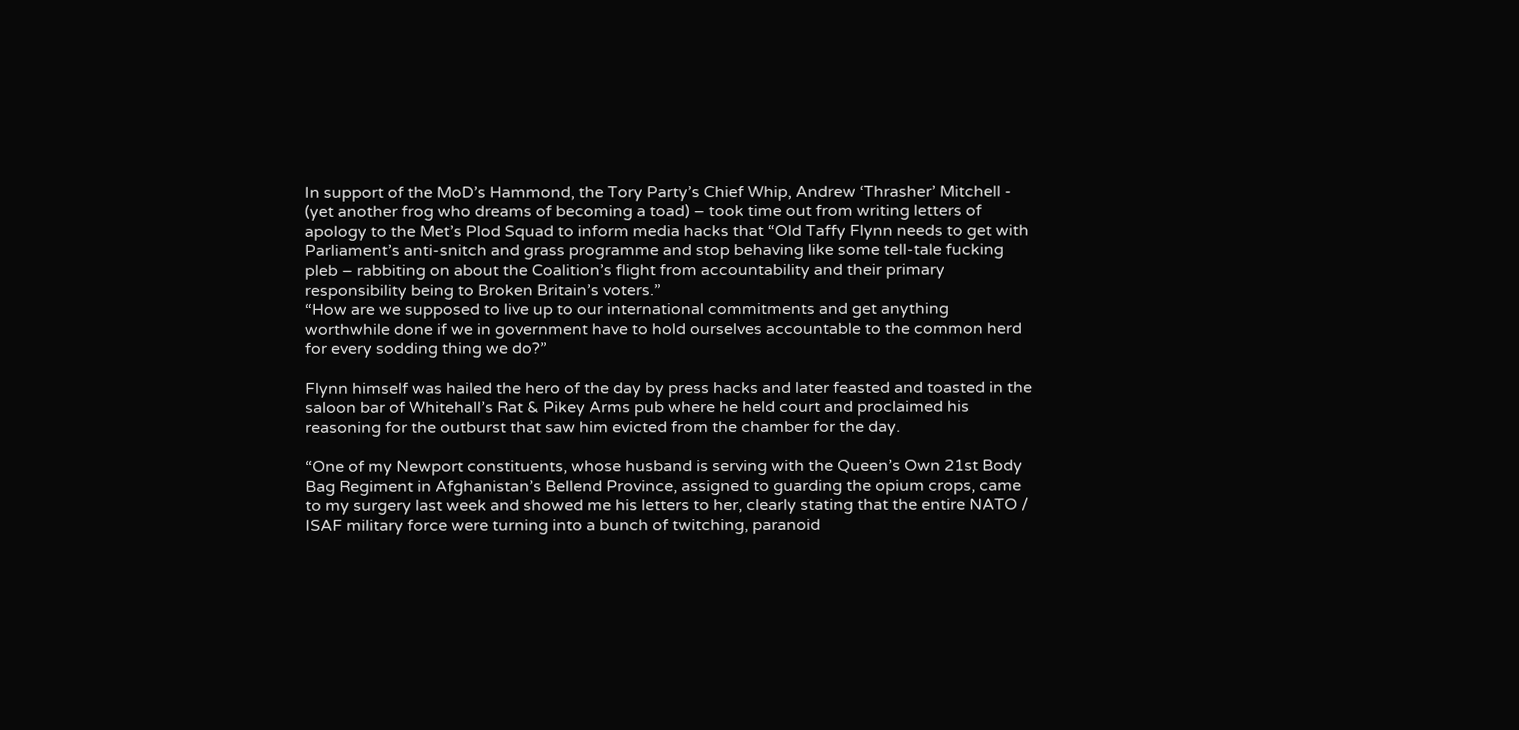In support of the MoD’s Hammond, the Tory Party’s Chief Whip, Andrew ‘Thrasher’ Mitchell - (yet another frog who dreams of becoming a toad) – took time out from writing letters of apology to the Met’s Plod Squad to inform media hacks that “Old Taffy Flynn needs to get with Parliament’s anti-snitch and grass programme and stop behaving like some tell-tale fucking pleb – rabbiting on about the Coalition’s flight from accountability and their primary responsibility being to Broken Britain’s voters.”
“How are we supposed to live up to our international commitments and get anything worthwhile done if we in government have to hold ourselves accountable to the common herd for every sodding thing we do?”

Flynn himself was hailed the hero of the day by press hacks and later feasted and toasted in the saloon bar of Whitehall’s Rat & Pikey Arms pub where he held court and proclaimed his reasoning for the outburst that saw him evicted from the chamber for the day.

“One of my Newport constituents, whose husband is serving with the Queen’s Own 21st Body Bag Regiment in Afghanistan’s Bellend Province, assigned to guarding the opium crops, came to my surgery last week and showed me his letters to her, clearly stating that the entire NATO / ISAF military force were turning into a bunch of twitching, paranoid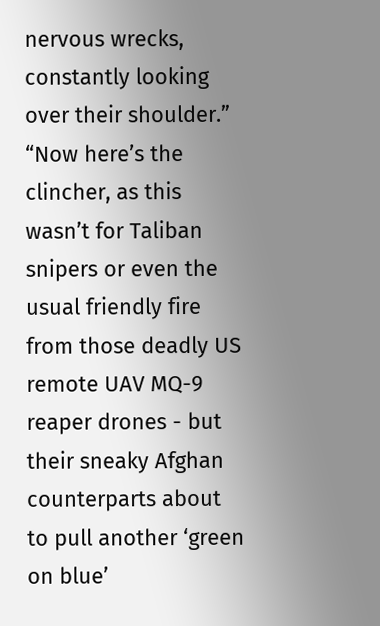nervous wrecks, constantly looking over their shoulder.”
“Now here’s the clincher, as this wasn’t for Taliban snipers or even the usual friendly fire from those deadly US remote UAV MQ-9 reaper drones - but their sneaky Afghan counterparts about to pull another ‘green on blue’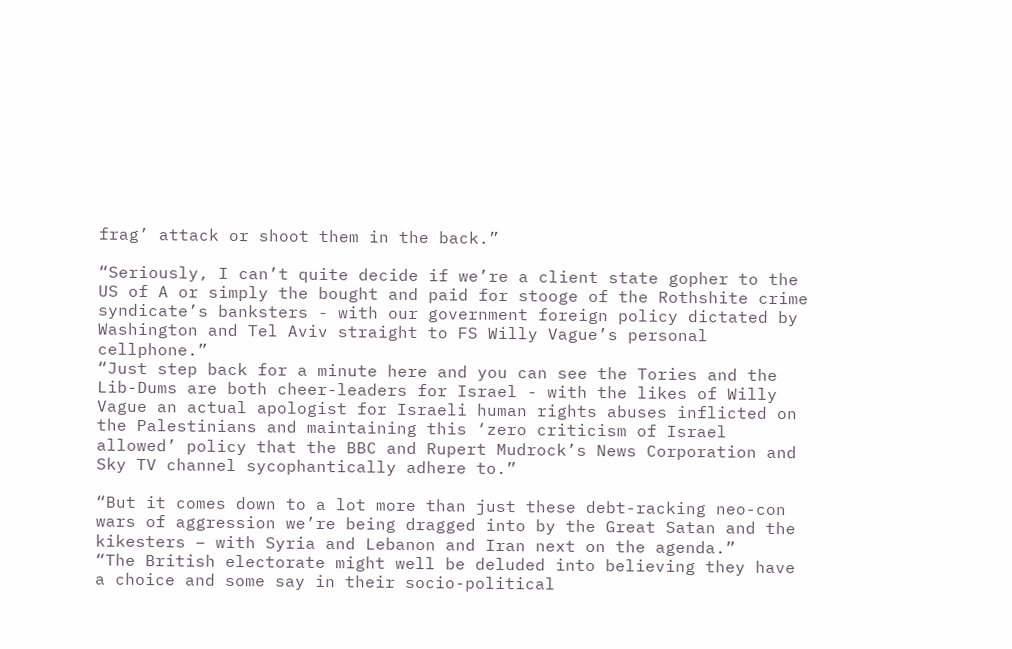frag’ attack or shoot them in the back.”

“Seriously, I can’t quite decide if we’re a client state gopher to the US of A or simply the bought and paid for stooge of the Rothshite crime syndicate’s banksters - with our government foreign policy dictated by Washington and Tel Aviv straight to FS Willy Vague’s personal cellphone.”
“Just step back for a minute here and you can see the Tories and the Lib-Dums are both cheer-leaders for Israel - with the likes of Willy Vague an actual apologist for Israeli human rights abuses inflicted on the Palestinians and maintaining this ‘zero criticism of Israel allowed’ policy that the BBC and Rupert Mudrock’s News Corporation and Sky TV channel sycophantically adhere to.”

“But it comes down to a lot more than just these debt-racking neo-con wars of aggression we’re being dragged into by the Great Satan and the kikesters – with Syria and Lebanon and Iran next on the agenda.”
“The British electorate might well be deluded into believing they have a choice and some say in their socio-political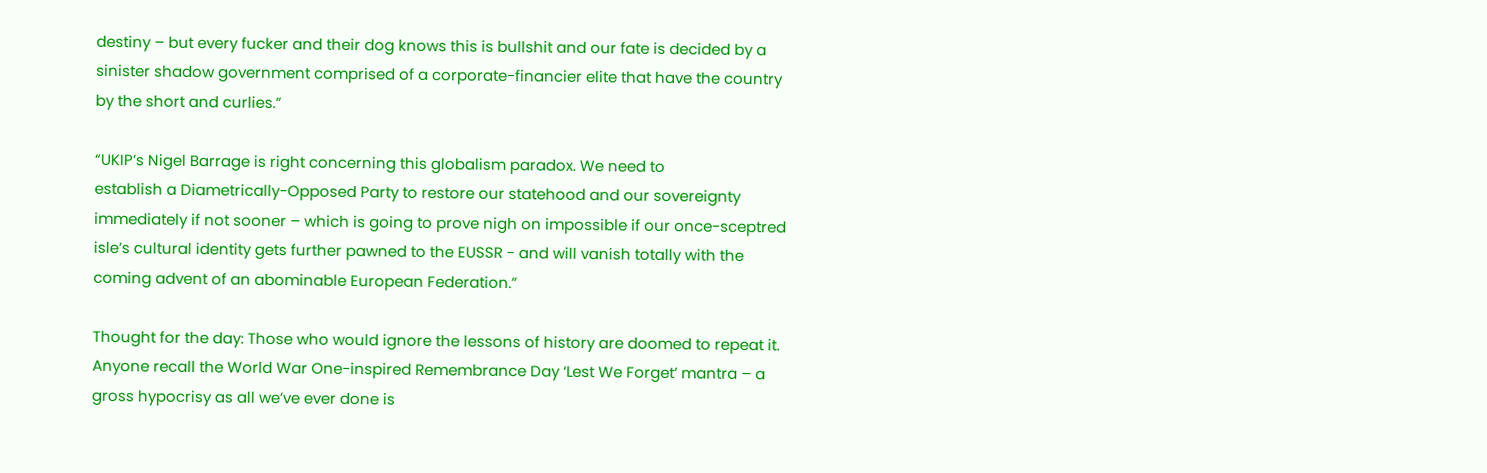destiny – but every fucker and their dog knows this is bullshit and our fate is decided by a sinister shadow government comprised of a corporate-financier elite that have the country by the short and curlies.”

“UKIP’s Nigel Barrage is right concerning this globalism paradox. We need to
establish a Diametrically-Opposed Party to restore our statehood and our sovereignty immediately if not sooner – which is going to prove nigh on impossible if our once-sceptred isle’s cultural identity gets further pawned to the EUSSR - and will vanish totally with the coming advent of an abominable European Federation.”

Thought for the day: Those who would ignore the lessons of history are doomed to repeat it.
Anyone recall the World War One-inspired Remembrance Day ‘Lest We Forget’ mantra – a gross hypocrisy as all we’ve ever done is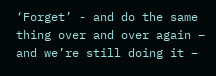‘Forget’ - and do the same thing over and over again – and we’re still doing it –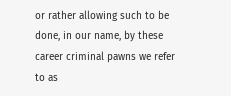or rather allowing such to be done, in our name, by these career criminal pawns we refer to as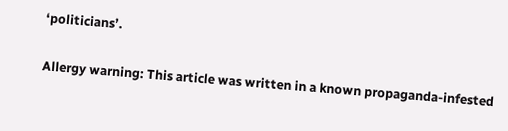‘politicians’.

Allergy warning: This article was written in a known propaganda-infested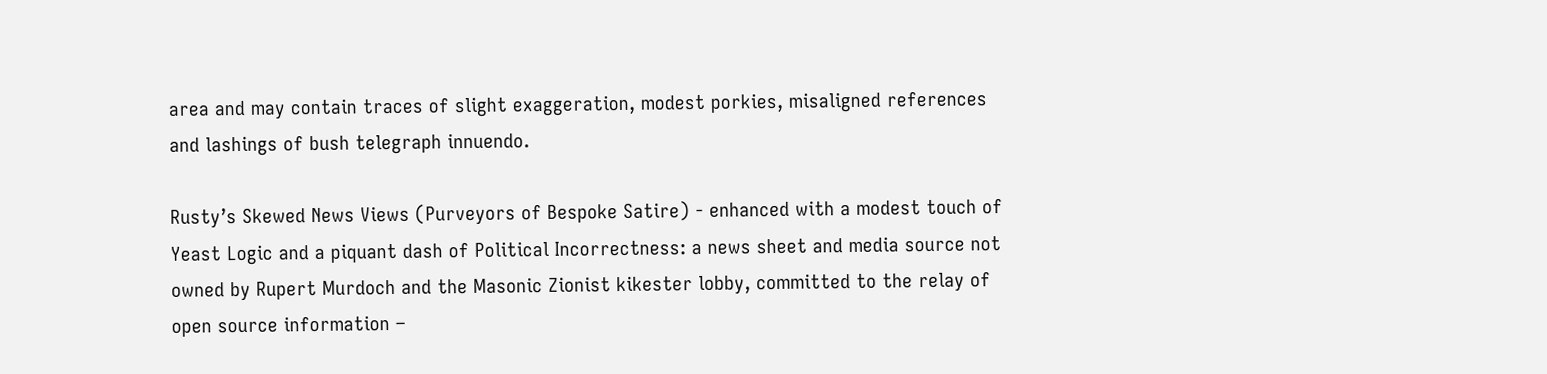area and may contain traces of slight exaggeration, modest porkies, misaligned references and lashings of bush telegraph innuendo.

Rusty’s Skewed News Views (Purveyors of Bespoke Satire) - enhanced with a modest touch of Yeast Logic and a piquant dash of Political Incorrectness: a news sheet and media source not owned by Rupert Murdoch and the Masonic Zionist kikester lobby, committed to the relay of open source information –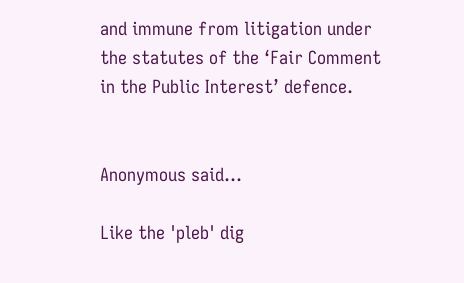and immune from litigation under the statutes of the ‘Fair Comment in the Public Interest’ defence.


Anonymous said...

Like the 'pleb' dig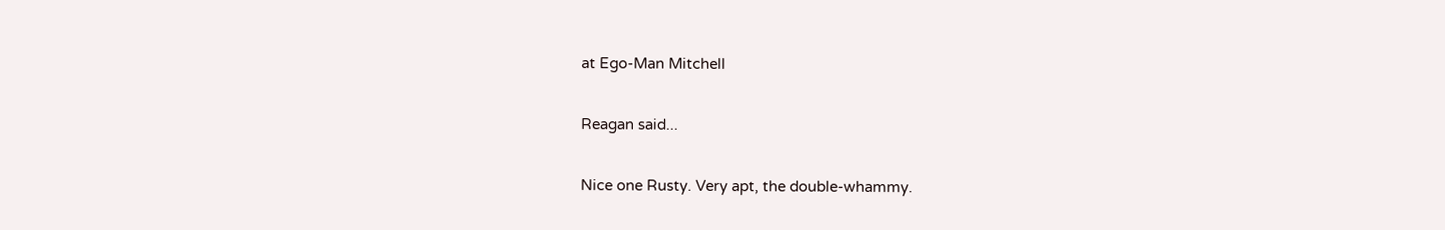at Ego-Man Mitchell

Reagan said...

Nice one Rusty. Very apt, the double-whammy.